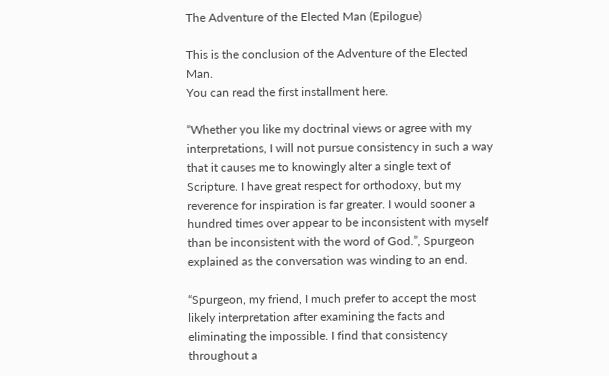The Adventure of the Elected Man (Epilogue)

This is the conclusion of the Adventure of the Elected Man.
You can read the first installment here.

“Whether you like my doctrinal views or agree with my interpretations, I will not pursue consistency in such a way that it causes me to knowingly alter a single text of Scripture. I have great respect for orthodoxy, but my reverence for inspiration is far greater. I would sooner a hundred times over appear to be inconsistent with myself than be inconsistent with the word of God.”, Spurgeon explained as the conversation was winding to an end.

“Spurgeon, my friend, I much prefer to accept the most likely interpretation after examining the facts and eliminating the impossible. I find that consistency throughout a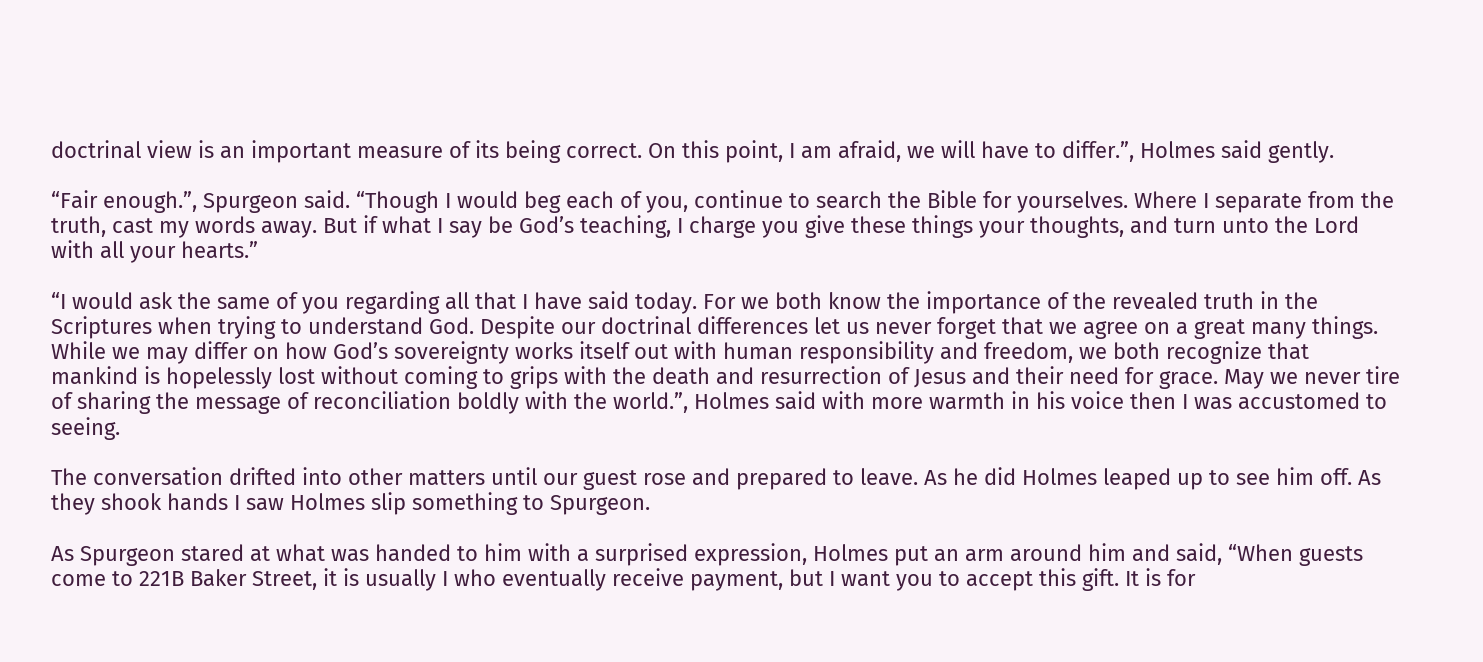doctrinal view is an important measure of its being correct. On this point, I am afraid, we will have to differ.”, Holmes said gently.

“Fair enough.”, Spurgeon said. “Though I would beg each of you, continue to search the Bible for yourselves. Where I separate from the truth, cast my words away. But if what I say be God’s teaching, I charge you give these things your thoughts, and turn unto the Lord with all your hearts.”

“I would ask the same of you regarding all that I have said today. For we both know the importance of the revealed truth in the Scriptures when trying to understand God. Despite our doctrinal differences let us never forget that we agree on a great many things. While we may differ on how God’s sovereignty works itself out with human responsibility and freedom, we both recognize that mankind is hopelessly lost without coming to grips with the death and resurrection of Jesus and their need for grace. May we never tire of sharing the message of reconciliation boldly with the world.”, Holmes said with more warmth in his voice then I was accustomed to seeing.

The conversation drifted into other matters until our guest rose and prepared to leave. As he did Holmes leaped up to see him off. As they shook hands I saw Holmes slip something to Spurgeon.

As Spurgeon stared at what was handed to him with a surprised expression, Holmes put an arm around him and said, “When guests come to 221B Baker Street, it is usually I who eventually receive payment, but I want you to accept this gift. It is for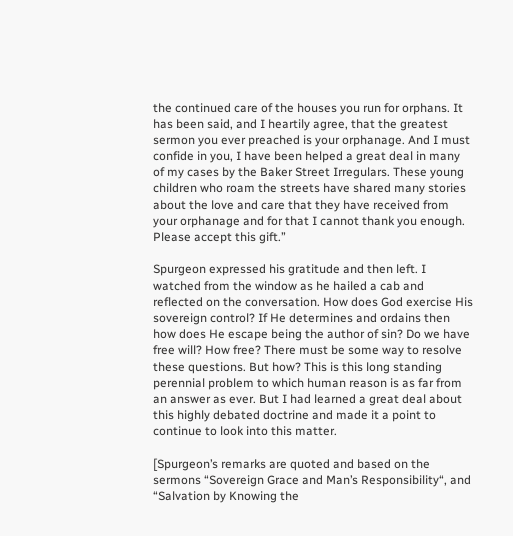the continued care of the houses you run for orphans. It has been said, and I heartily agree, that the greatest sermon you ever preached is your orphanage. And I must confide in you, I have been helped a great deal in many of my cases by the Baker Street Irregulars. These young children who roam the streets have shared many stories about the love and care that they have received from your orphanage and for that I cannot thank you enough. Please accept this gift.”

Spurgeon expressed his gratitude and then left. I watched from the window as he hailed a cab and reflected on the conversation. How does God exercise His sovereign control? If He determines and ordains then how does He escape being the author of sin? Do we have free will? How free? There must be some way to resolve these questions. But how? This is this long standing perennial problem to which human reason is as far from an answer as ever. But I had learned a great deal about this highly debated doctrine and made it a point to continue to look into this matter.

[Spurgeon’s remarks are quoted and based on the sermons “Sovereign Grace and Man’s Responsibility“, and “Salvation by Knowing the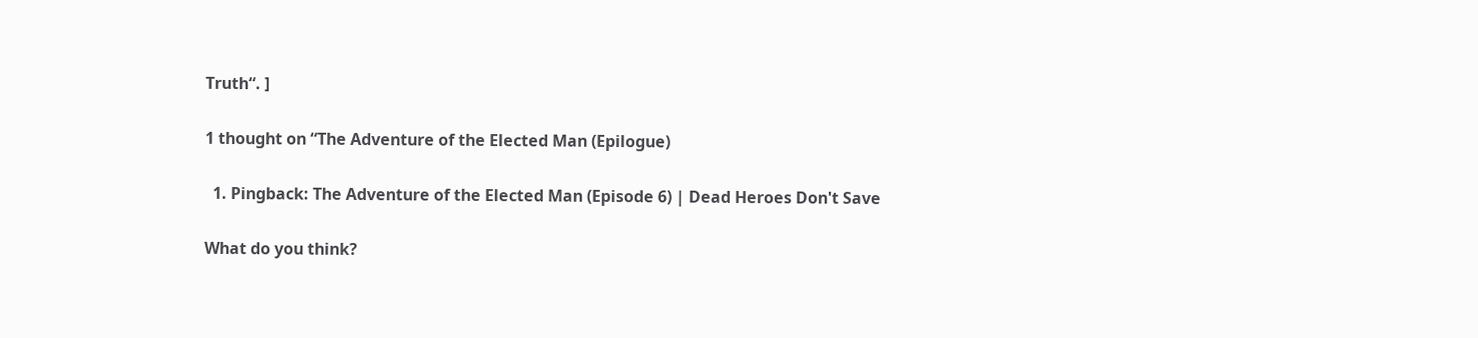Truth“. ]

1 thought on “The Adventure of the Elected Man (Epilogue)

  1. Pingback: The Adventure of the Elected Man (Episode 6) | Dead Heroes Don't Save

What do you think?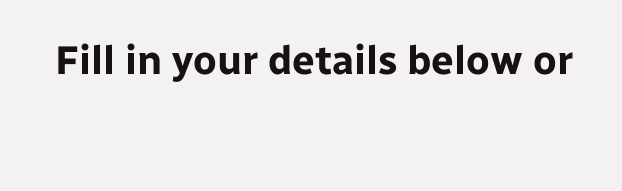Fill in your details below or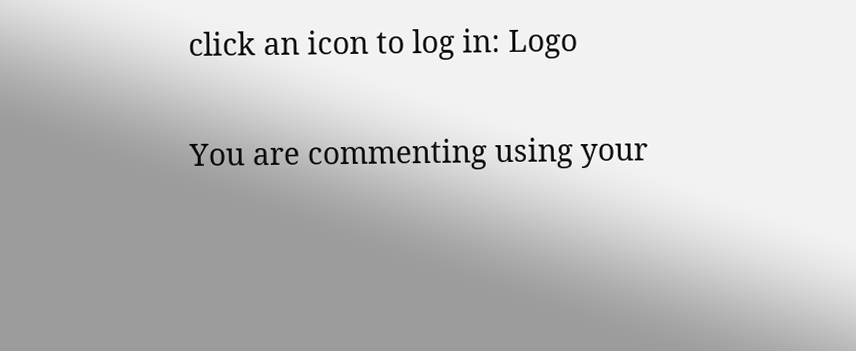click an icon to log in: Logo

You are commenting using your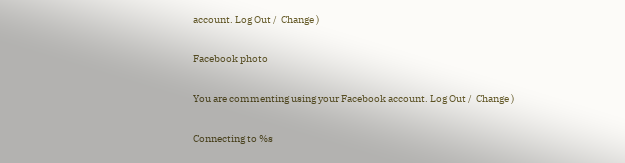account. Log Out /  Change )

Facebook photo

You are commenting using your Facebook account. Log Out /  Change )

Connecting to %s